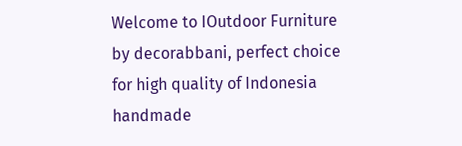Welcome to IOutdoor Furniture by decorabbani, perfect choice for high quality of Indonesia handmade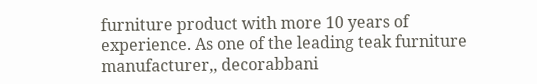furniture product with more 10 years of experience. As one of the leading teak furniture manufacturer,, decorabbani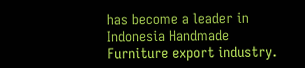has become a leader in Indonesia Handmade Furniture export industry.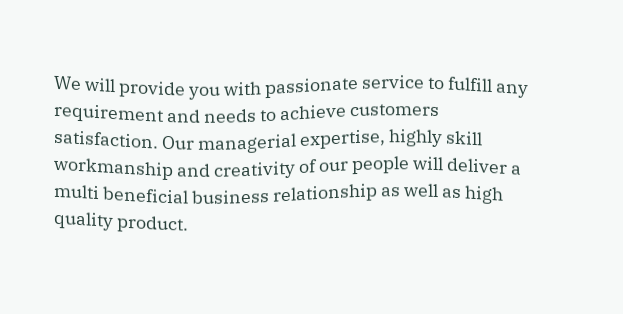We will provide you with passionate service to fulfill any requirement and needs to achieve customers satisfaction. Our managerial expertise, highly skill workmanship and creativity of our people will deliver a multi beneficial business relationship as well as high quality product.